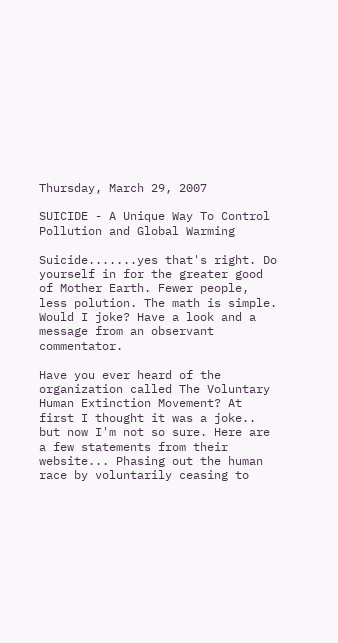Thursday, March 29, 2007

SUICIDE - A Unique Way To Control Pollution and Global Warming

Suicide.......yes that's right. Do yourself in for the greater good of Mother Earth. Fewer people, less polution. The math is simple. Would I joke? Have a look and a message from an observant commentator.

Have you ever heard of the organization called The Voluntary Human Extinction Movement? At first I thought it was a joke.. but now I'm not so sure. Here are a few statements from their website... Phasing out the human race by voluntarily ceasing to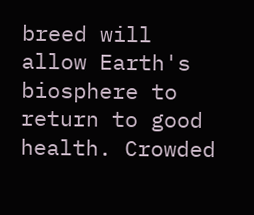breed will allow Earth's biosphere to return to good health. Crowded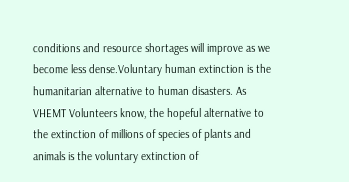conditions and resource shortages will improve as we become less dense.Voluntary human extinction is the humanitarian alternative to human disasters. As VHEMT Volunteers know, the hopeful alternative to the extinction of millions of species of plants and animals is the voluntary extinction of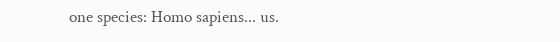one species: Homo sapiens... us.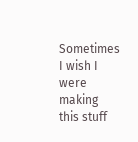Sometimes I wish I were making this stuff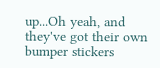up...Oh yeah, and they've got their own bumper stickers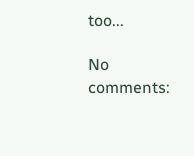too...

No comments: